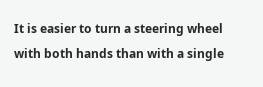It is easier to turn a steering wheel with both hands than with a single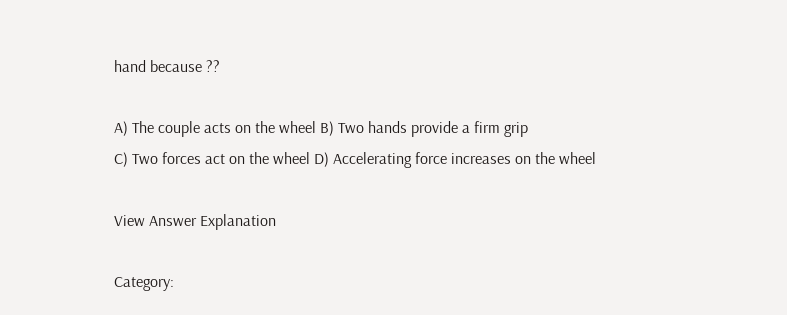hand because ??

A) The couple acts on the wheel B) Two hands provide a firm grip
C) Two forces act on the wheel D) Accelerating force increases on the wheel

View Answer Explanation

Category: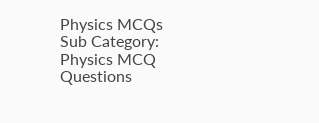Physics MCQs
Sub Category: Physics MCQ Questions